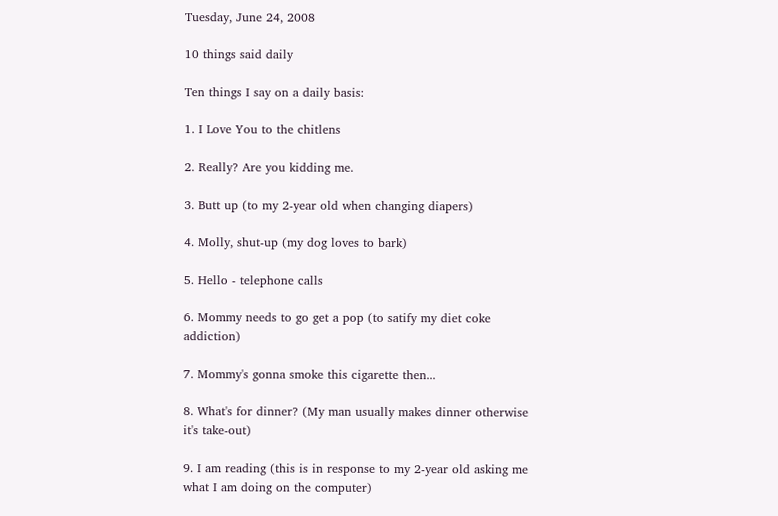Tuesday, June 24, 2008

10 things said daily

Ten things I say on a daily basis:

1. I Love You to the chitlens

2. Really? Are you kidding me.

3. Butt up (to my 2-year old when changing diapers)

4. Molly, shut-up (my dog loves to bark)

5. Hello - telephone calls

6. Mommy needs to go get a pop (to satify my diet coke addiction)

7. Mommy's gonna smoke this cigarette then...

8. What's for dinner? (My man usually makes dinner otherwise it's take-out)

9. I am reading (this is in response to my 2-year old asking me what I am doing on the computer)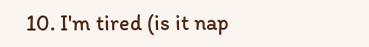10. I'm tired (is it nap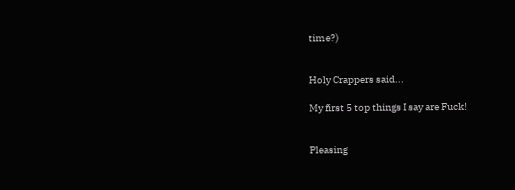time?)


Holy Crappers said...

My first 5 top things I say are Fuck!


Pleasing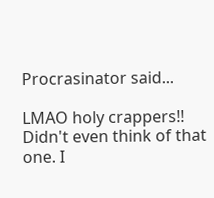Procrasinator said...

LMAO holy crappers!! Didn't even think of that one. I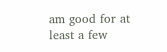am good for at least a few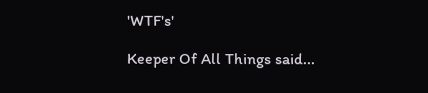'WTF's'

Keeper Of All Things said...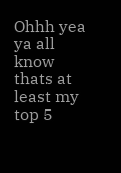Ohhh yea ya all know thats at least my top 5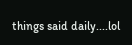things said daily....lol